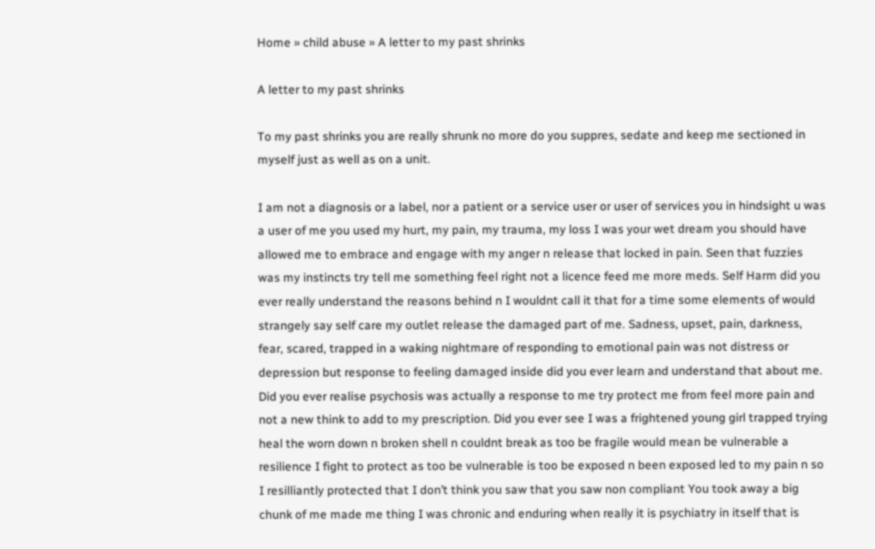Home » child abuse » A letter to my past shrinks

A letter to my past shrinks

To my past shrinks you are really shrunk no more do you suppres, sedate and keep me sectioned in myself just as well as on a unit.

I am not a diagnosis or a label, nor a patient or a service user or user of services you in hindsight u was a user of me you used my hurt, my pain, my trauma, my loss I was your wet dream you should have allowed me to embrace and engage with my anger n release that locked in pain. Seen that fuzzies was my instincts try tell me something feel right not a licence feed me more meds. Self Harm did you ever really understand the reasons behind n I wouldnt call it that for a time some elements of would strangely say self care my outlet release the damaged part of me. Sadness, upset, pain, darkness, fear, scared, trapped in a waking nightmare of responding to emotional pain was not distress or depression but response to feeling damaged inside did you ever learn and understand that about me. Did you ever realise psychosis was actually a response to me try protect me from feel more pain and not a new think to add to my prescription. Did you ever see I was a frightened young girl trapped trying heal the worn down n broken shell n couldnt break as too be fragile would mean be vulnerable a resilience I fight to protect as too be vulnerable is too be exposed n been exposed led to my pain n so I resilliantly protected that I don’t think you saw that you saw non compliant You took away a big chunk of me made me thing I was chronic and enduring when really it is psychiatry in itself that is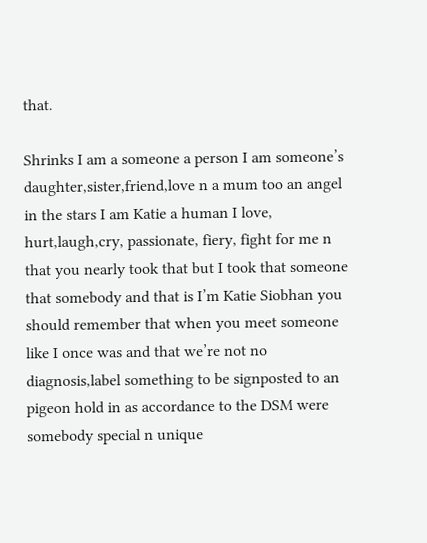that.

Shrinks I am a someone a person I am someone’s daughter,sister,friend,love n a mum too an angel in the stars I am Katie a human I love, hurt,laugh,cry, passionate, fiery, fight for me n that you nearly took that but I took that someone that somebody and that is I’m Katie Siobhan you should remember that when you meet someone like I once was and that we’re not no diagnosis,label something to be signposted to an pigeon hold in as accordance to the DSM were somebody special n unique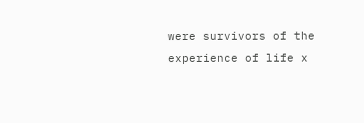were survivors of the experience of life x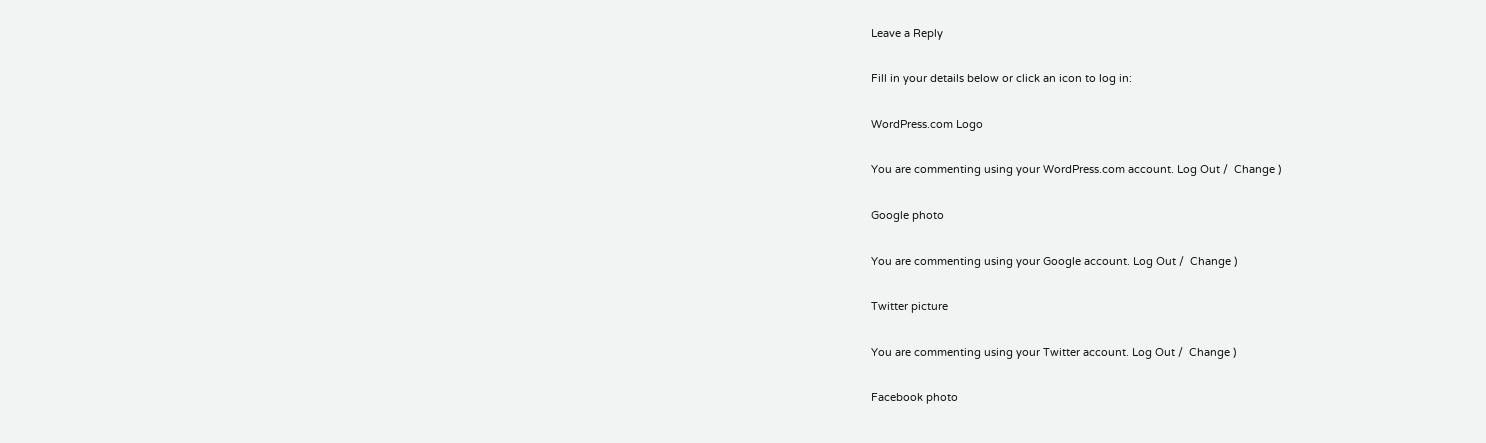Leave a Reply

Fill in your details below or click an icon to log in:

WordPress.com Logo

You are commenting using your WordPress.com account. Log Out /  Change )

Google photo

You are commenting using your Google account. Log Out /  Change )

Twitter picture

You are commenting using your Twitter account. Log Out /  Change )

Facebook photo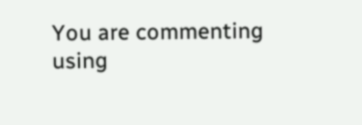You are commenting using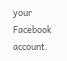your Facebook account.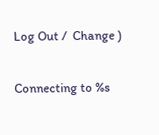Log Out /  Change )

Connecting to %s